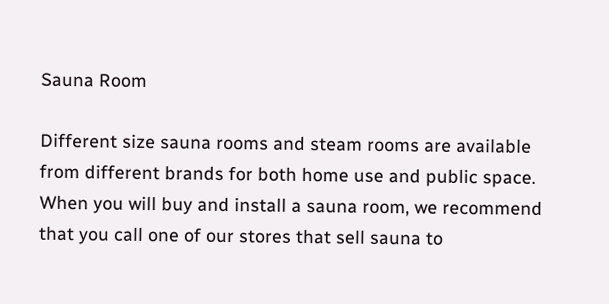Sauna Room

Different size sauna rooms and steam rooms are available from different brands for both home use and public space. When you will buy and install a sauna room, we recommend that you call one of our stores that sell sauna to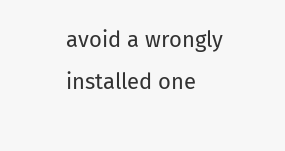avoid a wrongly installed one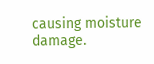causing moisture damage.